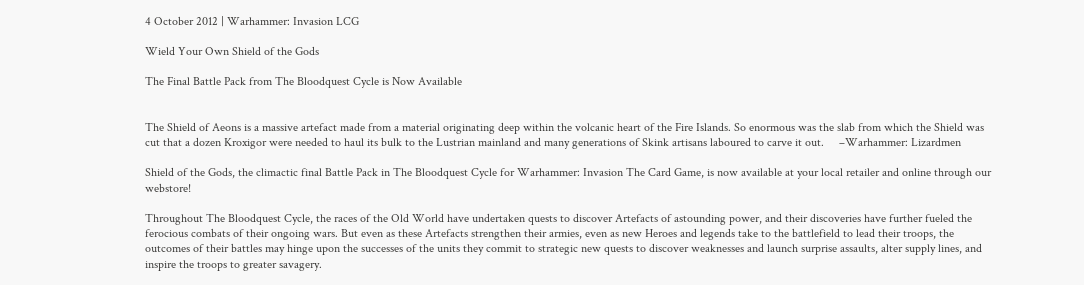4 October 2012 | Warhammer: Invasion LCG

Wield Your Own Shield of the Gods

The Final Battle Pack from The Bloodquest Cycle is Now Available


The Shield of Aeons is a massive artefact made from a material originating deep within the volcanic heart of the Fire Islands. So enormous was the slab from which the Shield was cut that a dozen Kroxigor were needed to haul its bulk to the Lustrian mainland and many generations of Skink artisans laboured to carve it out.     –Warhammer: Lizardmen

Shield of the Gods, the climactic final Battle Pack in The Bloodquest Cycle for Warhammer: Invasion The Card Game, is now available at your local retailer and online through our webstore!

Throughout The Bloodquest Cycle, the races of the Old World have undertaken quests to discover Artefacts of astounding power, and their discoveries have further fueled the ferocious combats of their ongoing wars. But even as these Artefacts strengthen their armies, even as new Heroes and legends take to the battlefield to lead their troops, the outcomes of their battles may hinge upon the successes of the units they commit to strategic new quests to discover weaknesses and launch surprise assaults, alter supply lines, and inspire the troops to greater savagery.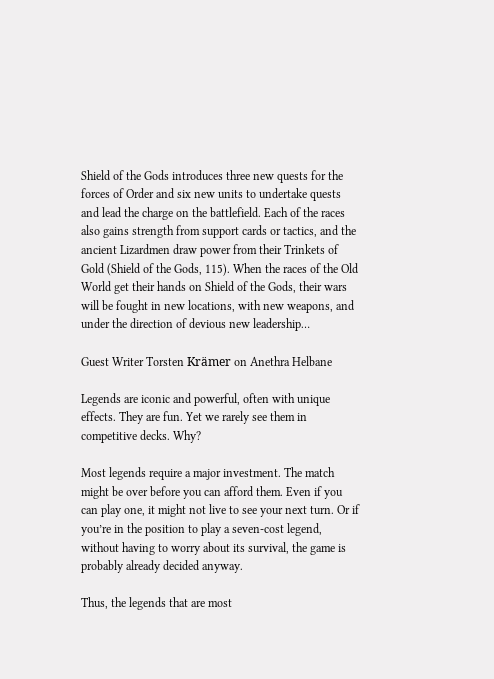Shield of the Gods introduces three new quests for the forces of Order and six new units to undertake quests and lead the charge on the battlefield. Each of the races also gains strength from support cards or tactics, and the ancient Lizardmen draw power from their Trinkets of Gold (Shield of the Gods, 115). When the races of the Old World get their hands on Shield of the Gods, their wars will be fought in new locations, with new weapons, and under the direction of devious new leadership…

Guest Writer Torsten Krämer on Anethra Helbane

Legends are iconic and powerful, often with unique effects. They are fun. Yet we rarely see them in competitive decks. Why?

Most legends require a major investment. The match might be over before you can afford them. Even if you can play one, it might not live to see your next turn. Or if you’re in the position to play a seven-cost legend, without having to worry about its survival, the game is probably already decided anyway.

Thus, the legends that are most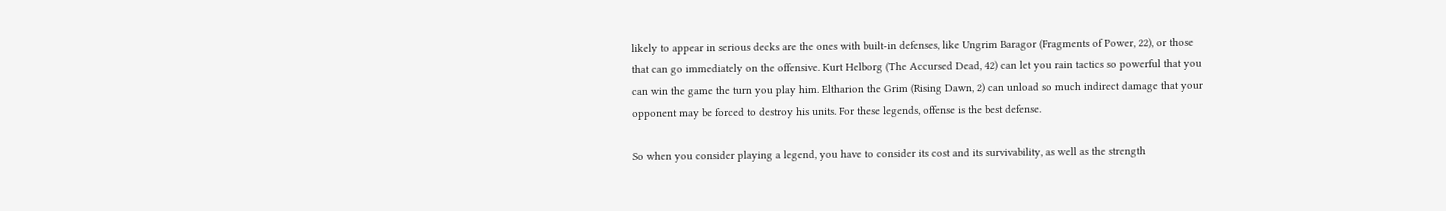likely to appear in serious decks are the ones with built-in defenses, like Ungrim Baragor (Fragments of Power, 22), or those that can go immediately on the offensive. Kurt Helborg (The Accursed Dead, 42) can let you rain tactics so powerful that you can win the game the turn you play him. Eltharion the Grim (Rising Dawn, 2) can unload so much indirect damage that your opponent may be forced to destroy his units. For these legends, offense is the best defense.

So when you consider playing a legend, you have to consider its cost and its survivability, as well as the strength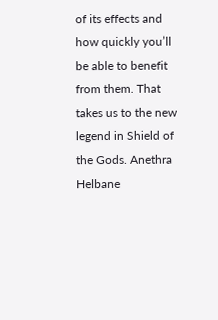of its effects and how quickly you’ll be able to benefit from them. That takes us to the new legend in Shield of the Gods. Anethra Helbane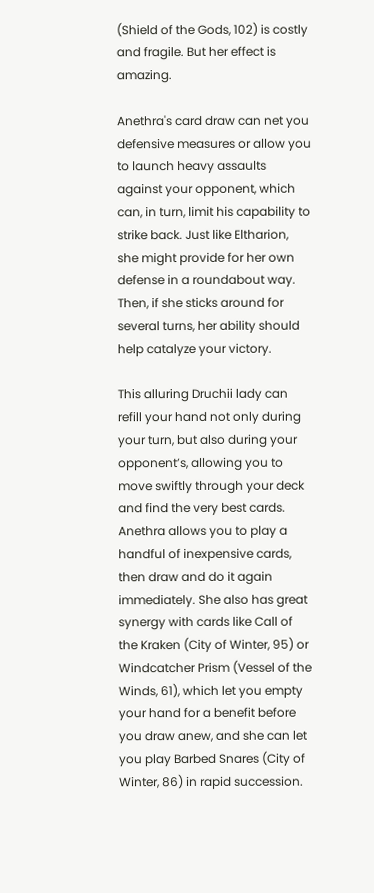(Shield of the Gods, 102) is costly and fragile. But her effect is amazing.

Anethra's card draw can net you defensive measures or allow you to launch heavy assaults against your opponent, which can, in turn, limit his capability to strike back. Just like Eltharion, she might provide for her own defense in a roundabout way. Then, if she sticks around for several turns, her ability should help catalyze your victory.

This alluring Druchii lady can refill your hand not only during your turn, but also during your opponent’s, allowing you to move swiftly through your deck and find the very best cards. Anethra allows you to play a handful of inexpensive cards, then draw and do it again immediately. She also has great synergy with cards like Call of the Kraken (City of Winter, 95) or Windcatcher Prism (Vessel of the Winds, 61), which let you empty your hand for a benefit before you draw anew, and she can let you play Barbed Snares (City of Winter, 86) in rapid succession.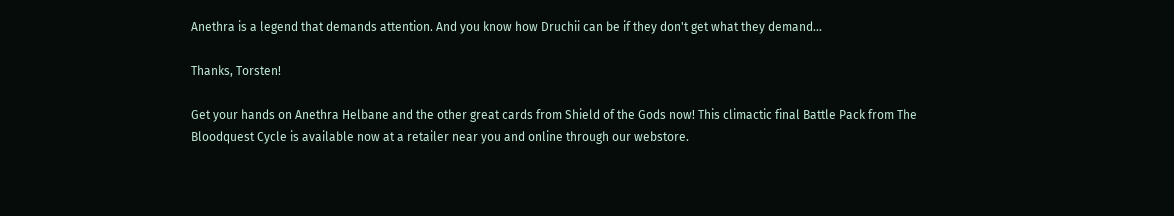Anethra is a legend that demands attention. And you know how Druchii can be if they don't get what they demand…

Thanks, Torsten!

Get your hands on Anethra Helbane and the other great cards from Shield of the Gods now! This climactic final Battle Pack from The Bloodquest Cycle is available now at a retailer near you and online through our webstore.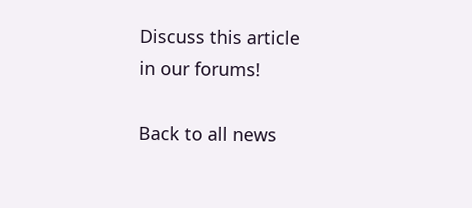Discuss this article
in our forums!

Back to all news